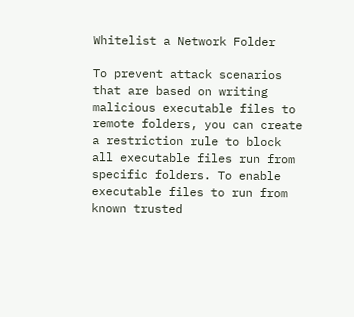Whitelist a Network Folder

To prevent attack scenarios that are based on writing malicious executable files to remote folders, you can create a restriction rule to block all executable files run from specific folders. To enable executable files to run from known trusted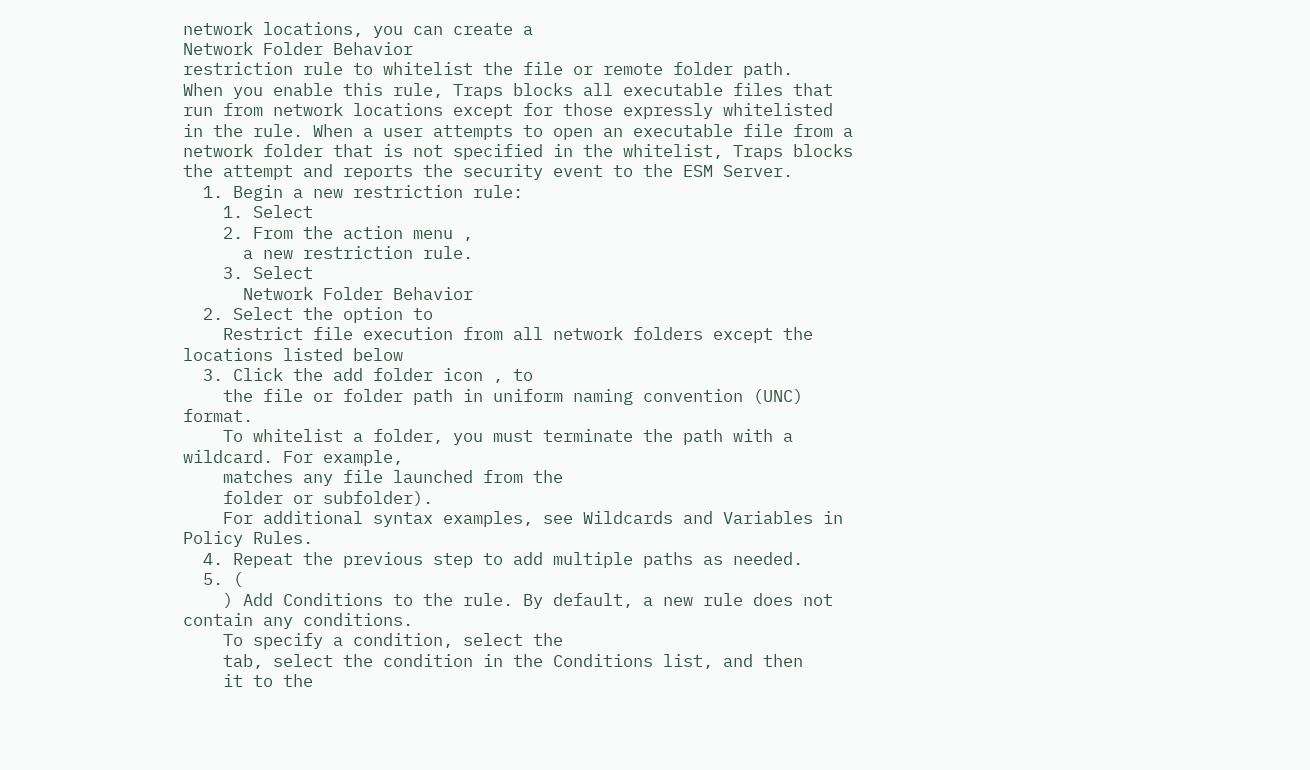network locations, you can create a
Network Folder Behavior
restriction rule to whitelist the file or remote folder path.
When you enable this rule, Traps blocks all executable files that run from network locations except for those expressly whitelisted in the rule. When a user attempts to open an executable file from a network folder that is not specified in the whitelist, Traps blocks the attempt and reports the security event to the ESM Server.
  1. Begin a new restriction rule:
    1. Select
    2. From the action menu ,
      a new restriction rule.
    3. Select
      Network Folder Behavior
  2. Select the option to
    Restrict file execution from all network folders except the locations listed below
  3. Click the add folder icon , to
    the file or folder path in uniform naming convention (UNC) format.
    To whitelist a folder, you must terminate the path with a wildcard. For example,
    matches any file launched from the
    folder or subfolder).
    For additional syntax examples, see Wildcards and Variables in Policy Rules.
  4. Repeat the previous step to add multiple paths as needed.
  5. (
    ) Add Conditions to the rule. By default, a new rule does not contain any conditions.
    To specify a condition, select the
    tab, select the condition in the Conditions list, and then
    it to the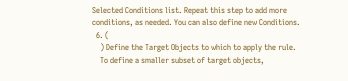Selected Conditions list. Repeat this step to add more conditions, as needed. You can also define new Conditions.
  6. (
    ) Define the Target Objects to which to apply the rule.
    To define a smaller subset of target objects,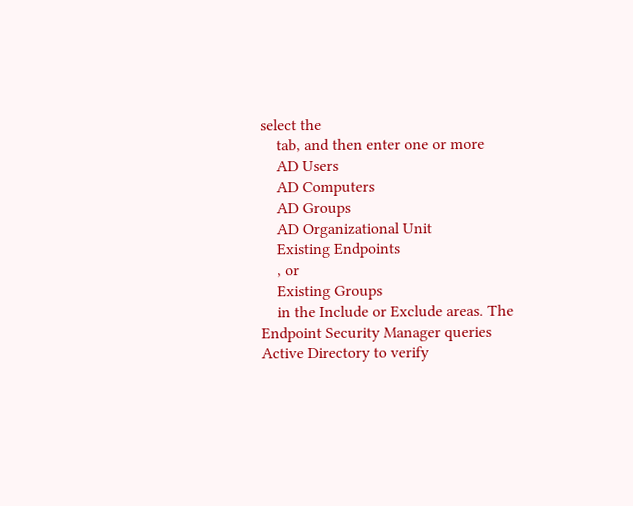select the
    tab, and then enter one or more
    AD Users
    AD Computers
    AD Groups
    AD Organizational Unit
    Existing Endpoints
    , or
    Existing Groups
    in the Include or Exclude areas. The Endpoint Security Manager queries Active Directory to verify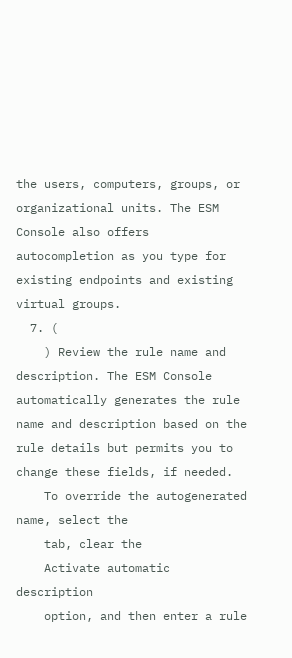the users, computers, groups, or organizational units. The ESM Console also offers autocompletion as you type for existing endpoints and existing virtual groups.
  7. (
    ) Review the rule name and description. The ESM Console automatically generates the rule name and description based on the rule details but permits you to change these fields, if needed.
    To override the autogenerated name, select the
    tab, clear the
    Activate automatic description
    option, and then enter a rule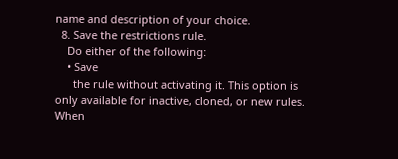name and description of your choice.
  8. Save the restrictions rule.
    Do either of the following:
    • Save
      the rule without activating it. This option is only available for inactive, cloned, or new rules. When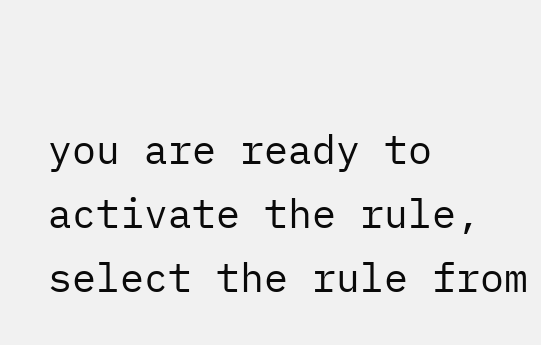you are ready to activate the rule, select the rule from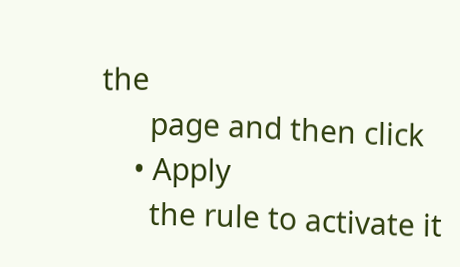the
      page and then click
    • Apply
      the rule to activate it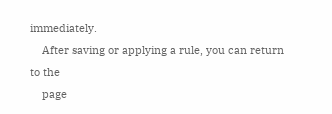immediately.
    After saving or applying a rule, you can return to the
    page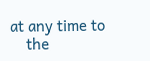at any time to
    the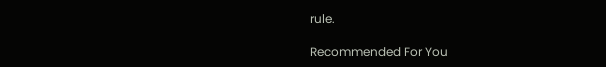rule.

Recommended For You